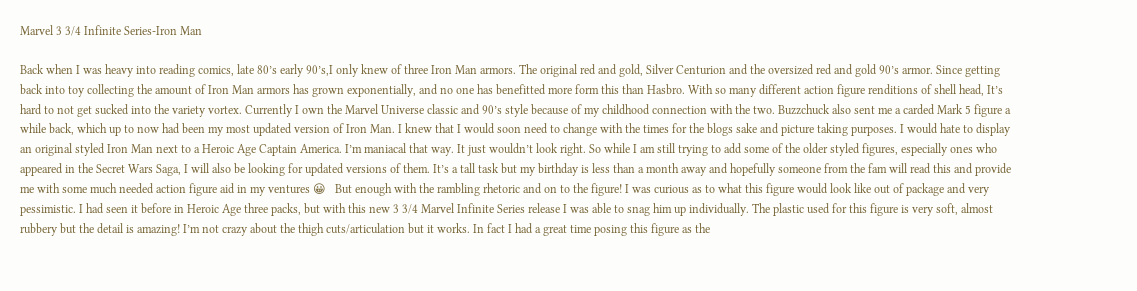Marvel 3 3/4 Infinite Series-Iron Man

Back when I was heavy into reading comics, late 80’s early 90’s,I only knew of three Iron Man armors. The original red and gold, Silver Centurion and the oversized red and gold 90’s armor. Since getting back into toy collecting the amount of Iron Man armors has grown exponentially, and no one has benefitted more form this than Hasbro. With so many different action figure renditions of shell head, It’s hard to not get sucked into the variety vortex. Currently I own the Marvel Universe classic and 90’s style because of my childhood connection with the two. Buzzchuck also sent me a carded Mark 5 figure a while back, which up to now had been my most updated version of Iron Man. I knew that I would soon need to change with the times for the blogs sake and picture taking purposes. I would hate to display an original styled Iron Man next to a Heroic Age Captain America. I’m maniacal that way. It just wouldn’t look right. So while I am still trying to add some of the older styled figures, especially ones who appeared in the Secret Wars Saga, I will also be looking for updated versions of them. It’s a tall task but my birthday is less than a month away and hopefully someone from the fam will read this and provide me with some much needed action figure aid in my ventures 😀   But enough with the rambling rhetoric and on to the figure! I was curious as to what this figure would look like out of package and very pessimistic. I had seen it before in Heroic Age three packs, but with this new 3 3/4 Marvel Infinite Series release I was able to snag him up individually. The plastic used for this figure is very soft, almost rubbery but the detail is amazing! I’m not crazy about the thigh cuts/articulation but it works. In fact I had a great time posing this figure as the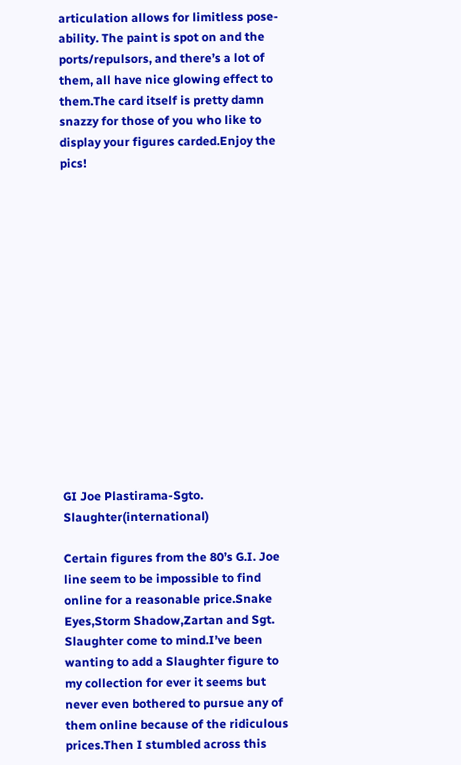articulation allows for limitless pose-ability. The paint is spot on and the ports/repulsors, and there’s a lot of them, all have nice glowing effect to them.The card itself is pretty damn snazzy for those of you who like to display your figures carded.Enjoy the pics!















GI Joe Plastirama-Sgto. Slaughter(international)

Certain figures from the 80’s G.I. Joe line seem to be impossible to find online for a reasonable price.Snake Eyes,Storm Shadow,Zartan and Sgt. Slaughter come to mind.I’ve been wanting to add a Slaughter figure to my collection for ever it seems but never even bothered to pursue any of them online because of the ridiculous prices.Then I stumbled across this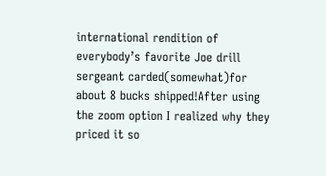international rendition of everybody’s favorite Joe drill sergeant carded(somewhat)for about 8 bucks shipped!After using the zoom option I realized why they priced it so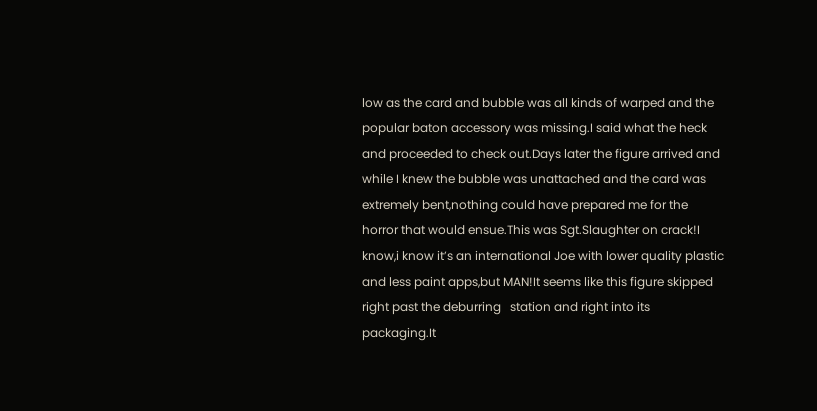low as the card and bubble was all kinds of warped and the popular baton accessory was missing.I said what the heck and proceeded to check out.Days later the figure arrived and while I knew the bubble was unattached and the card was extremely bent,nothing could have prepared me for the horror that would ensue.This was Sgt.Slaughter on crack!I know,i know it’s an international Joe with lower quality plastic and less paint apps,but MAN!It seems like this figure skipped right past the deburring   station and right into its packaging.It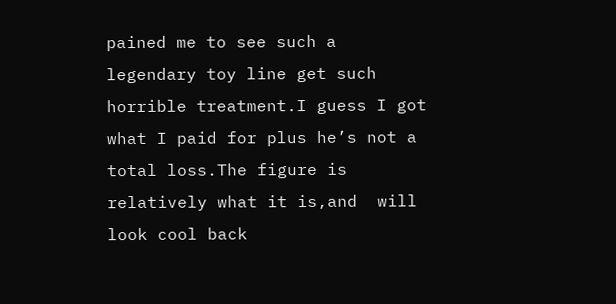pained me to see such a legendary toy line get such horrible treatment.I guess I got what I paid for plus he’s not a total loss.The figure is relatively what it is,and  will look cool back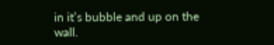in it’s bubble and up on the wall.